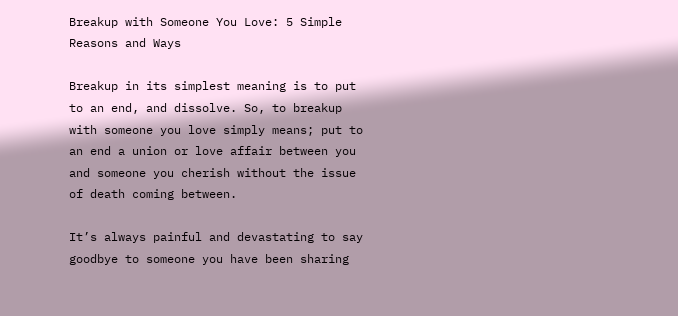Breakup with Someone You Love: 5 Simple Reasons and Ways

Breakup in its simplest meaning is to put to an end, and dissolve. So, to breakup with someone you love simply means; put to an end a union or love affair between you and someone you cherish without the issue of death coming between.

It’s always painful and devastating to say goodbye to someone you have been sharing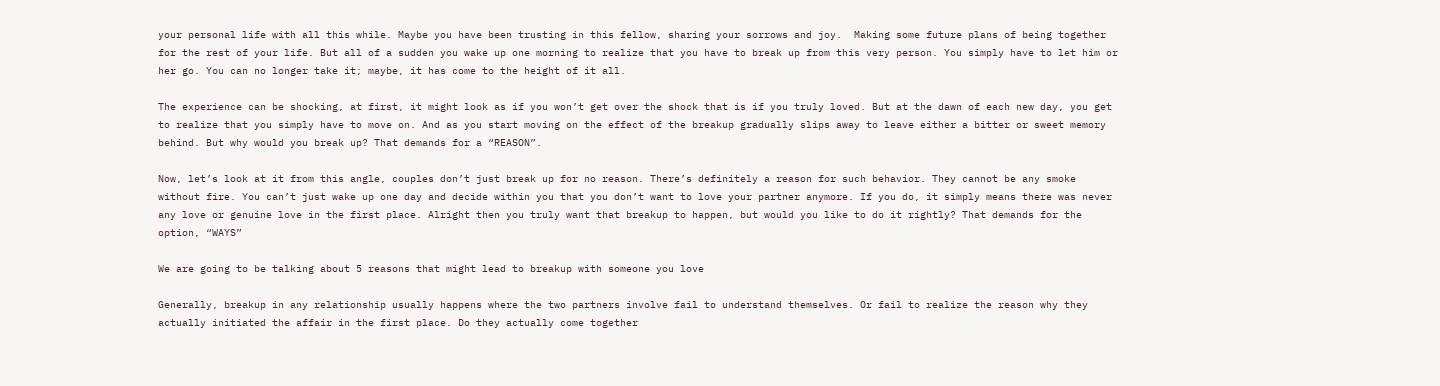your personal life with all this while. Maybe you have been trusting in this fellow, sharing your sorrows and joy.  Making some future plans of being together for the rest of your life. But all of a sudden you wake up one morning to realize that you have to break up from this very person. You simply have to let him or her go. You can no longer take it; maybe, it has come to the height of it all.

The experience can be shocking, at first, it might look as if you won’t get over the shock that is if you truly loved. But at the dawn of each new day, you get to realize that you simply have to move on. And as you start moving on the effect of the breakup gradually slips away to leave either a bitter or sweet memory behind. But why would you break up? That demands for a “REASON”.

Now, let’s look at it from this angle, couples don’t just break up for no reason. There’s definitely a reason for such behavior. They cannot be any smoke without fire. You can’t just wake up one day and decide within you that you don’t want to love your partner anymore. If you do, it simply means there was never any love or genuine love in the first place. Alright then you truly want that breakup to happen, but would you like to do it rightly? That demands for the option, “WAYS”

We are going to be talking about 5 reasons that might lead to breakup with someone you love

Generally, breakup in any relationship usually happens where the two partners involve fail to understand themselves. Or fail to realize the reason why they actually initiated the affair in the first place. Do they actually come together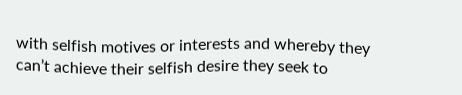with selfish motives or interests and whereby they can’t achieve their selfish desire they seek to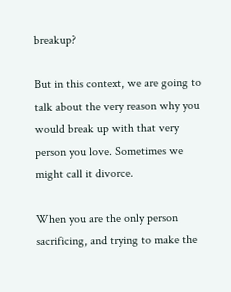breakup?

But in this context, we are going to talk about the very reason why you would break up with that very person you love. Sometimes we might call it divorce.

When you are the only person sacrificing, and trying to make the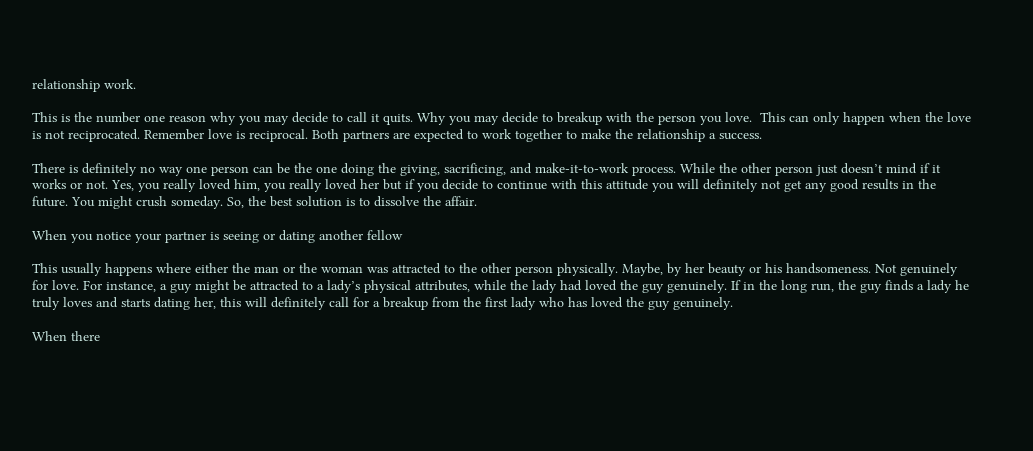relationship work.

This is the number one reason why you may decide to call it quits. Why you may decide to breakup with the person you love.  This can only happen when the love is not reciprocated. Remember love is reciprocal. Both partners are expected to work together to make the relationship a success.

There is definitely no way one person can be the one doing the giving, sacrificing, and make-it-to-work process. While the other person just doesn’t mind if it works or not. Yes, you really loved him, you really loved her but if you decide to continue with this attitude you will definitely not get any good results in the future. You might crush someday. So, the best solution is to dissolve the affair.

When you notice your partner is seeing or dating another fellow

This usually happens where either the man or the woman was attracted to the other person physically. Maybe, by her beauty or his handsomeness. Not genuinely for love. For instance, a guy might be attracted to a lady’s physical attributes, while the lady had loved the guy genuinely. If in the long run, the guy finds a lady he truly loves and starts dating her, this will definitely call for a breakup from the first lady who has loved the guy genuinely.

When there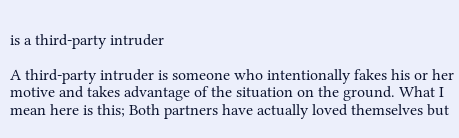is a third-party intruder

A third-party intruder is someone who intentionally fakes his or her motive and takes advantage of the situation on the ground. What I mean here is this; Both partners have actually loved themselves but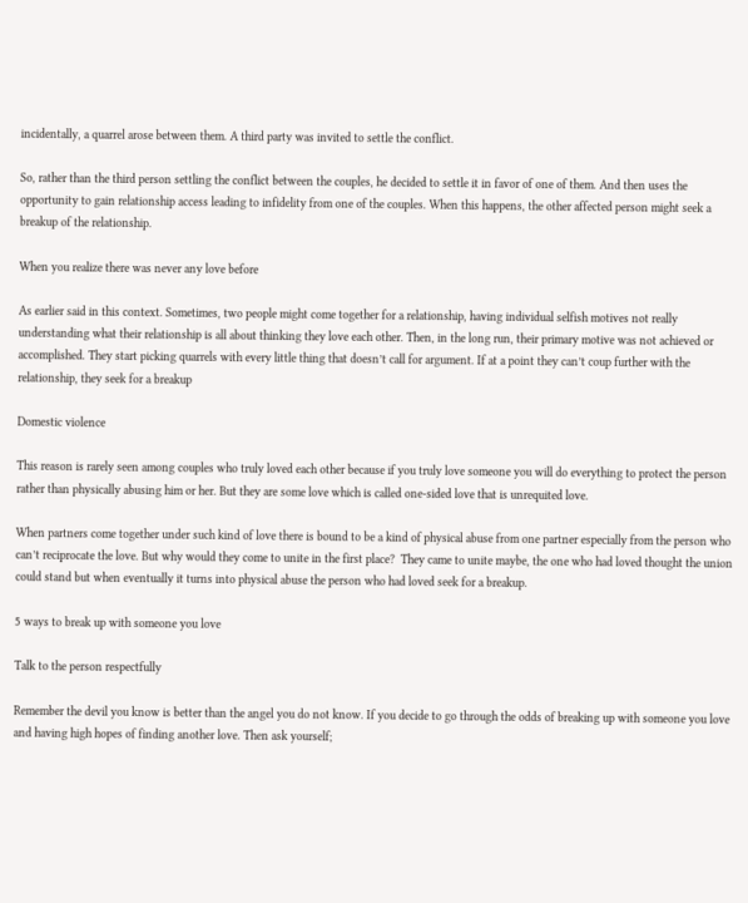incidentally, a quarrel arose between them. A third party was invited to settle the conflict.

So, rather than the third person settling the conflict between the couples, he decided to settle it in favor of one of them. And then uses the opportunity to gain relationship access leading to infidelity from one of the couples. When this happens, the other affected person might seek a breakup of the relationship.

When you realize there was never any love before

As earlier said in this context. Sometimes, two people might come together for a relationship, having individual selfish motives not really understanding what their relationship is all about thinking they love each other. Then, in the long run, their primary motive was not achieved or accomplished. They start picking quarrels with every little thing that doesn’t call for argument. If at a point they can’t coup further with the  relationship, they seek for a breakup

Domestic violence

This reason is rarely seen among couples who truly loved each other because if you truly love someone you will do everything to protect the person rather than physically abusing him or her. But they are some love which is called one-sided love that is unrequited love.

When partners come together under such kind of love there is bound to be a kind of physical abuse from one partner especially from the person who can’t reciprocate the love. But why would they come to unite in the first place?  They came to unite maybe, the one who had loved thought the union could stand but when eventually it turns into physical abuse the person who had loved seek for a breakup.

5 ways to break up with someone you love

Talk to the person respectfully

Remember the devil you know is better than the angel you do not know. If you decide to go through the odds of breaking up with someone you love and having high hopes of finding another love. Then ask yourself;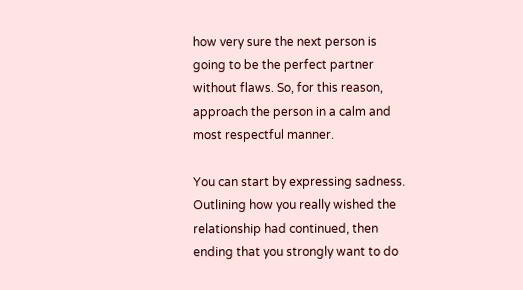how very sure the next person is going to be the perfect partner without flaws. So, for this reason, approach the person in a calm and most respectful manner.

You can start by expressing sadness. Outlining how you really wished the relationship had continued, then ending that you strongly want to do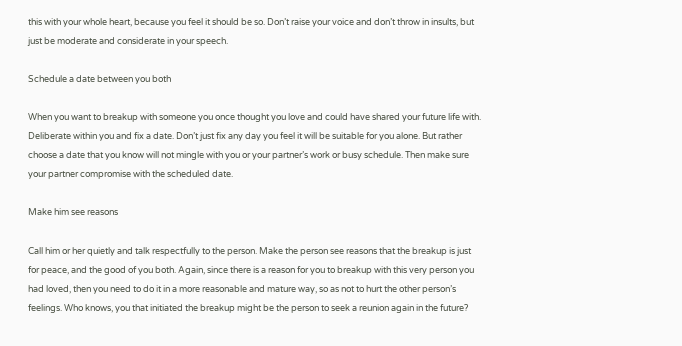this with your whole heart, because you feel it should be so. Don’t raise your voice and don’t throw in insults, but just be moderate and considerate in your speech.

Schedule a date between you both

When you want to breakup with someone you once thought you love and could have shared your future life with. Deliberate within you and fix a date. Don’t just fix any day you feel it will be suitable for you alone. But rather choose a date that you know will not mingle with you or your partner’s work or busy schedule. Then make sure your partner compromise with the scheduled date.

Make him see reasons

Call him or her quietly and talk respectfully to the person. Make the person see reasons that the breakup is just for peace, and the good of you both. Again, since there is a reason for you to breakup with this very person you had loved, then you need to do it in a more reasonable and mature way, so as not to hurt the other person’s feelings. Who knows, you that initiated the breakup might be the person to seek a reunion again in the future?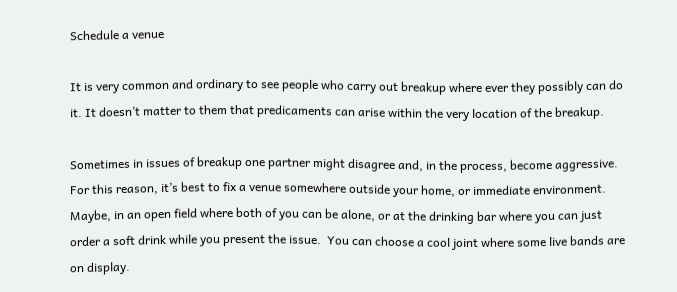Schedule a venue

It is very common and ordinary to see people who carry out breakup where ever they possibly can do it. It doesn’t matter to them that predicaments can arise within the very location of the breakup.

Sometimes in issues of breakup one partner might disagree and, in the process, become aggressive. For this reason, it’s best to fix a venue somewhere outside your home, or immediate environment. Maybe, in an open field where both of you can be alone, or at the drinking bar where you can just order a soft drink while you present the issue.  You can choose a cool joint where some live bands are on display.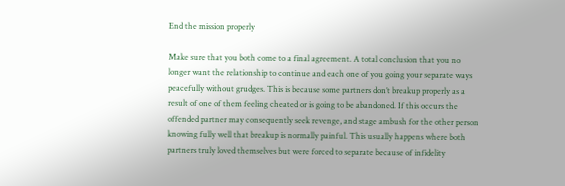End the mission properly

Make sure that you both come to a final agreement. A total conclusion that you no longer want the relationship to continue and each one of you going your separate ways peacefully without grudges. This is because some partners don’t breakup properly as a result of one of them feeling cheated or is going to be abandoned. If this occurs the offended partner may consequently seek revenge, and stage ambush for the other person knowing fully well that breakup is normally painful. This usually happens where both partners truly loved themselves but were forced to separate because of infidelity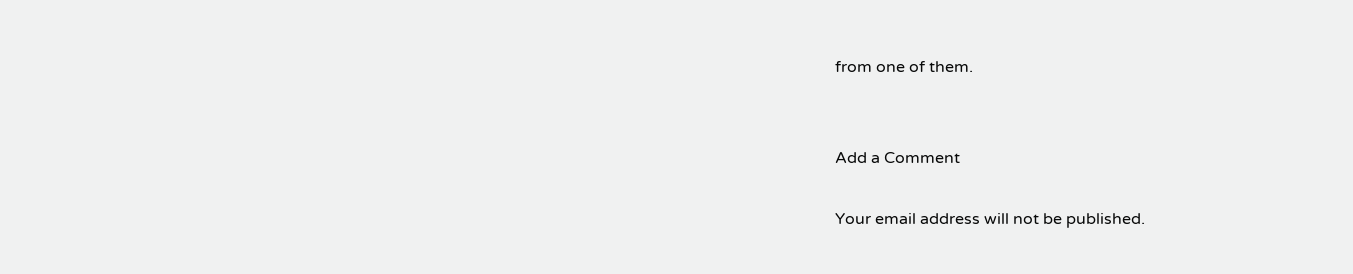from one of them.


Add a Comment

Your email address will not be published.